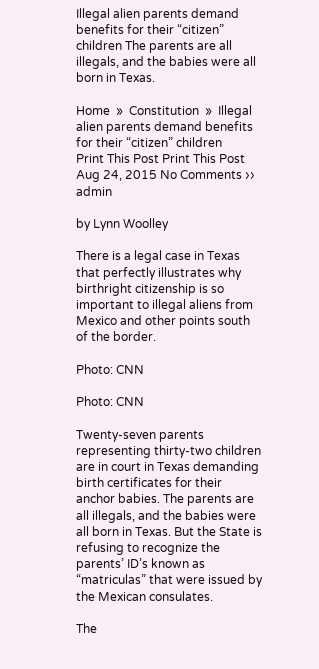Illegal alien parents demand benefits for their “citizen” children The parents are all illegals, and the babies were all born in Texas.

Home  »  Constitution  »  Illegal alien parents demand benefits for their “citizen” children
Print This Post Print This Post
Aug 24, 2015 No Comments ›› admin

by Lynn Woolley

There is a legal case in Texas that perfectly illustrates why birthright citizenship is so important to illegal aliens from Mexico and other points south of the border.

Photo: CNN

Photo: CNN

Twenty-seven parents representing thirty-two children are in court in Texas demanding birth certificates for their anchor babies. The parents are all illegals, and the babies were all born in Texas. But the State is refusing to recognize the parents’ ID’s known as “matriculas” that were issued by the Mexican consulates.

The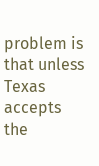problem is that unless Texas accepts the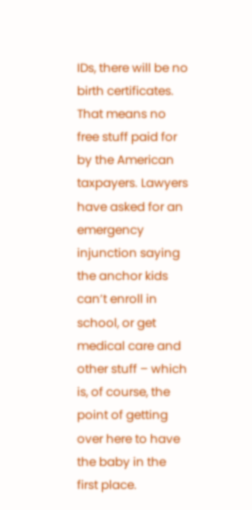IDs, there will be no birth certificates. That means no free stuff paid for by the American taxpayers. Lawyers have asked for an emergency injunction saying the anchor kids can’t enroll in school, or get medical care and other stuff – which is, of course, the point of getting over here to have the baby in the first place.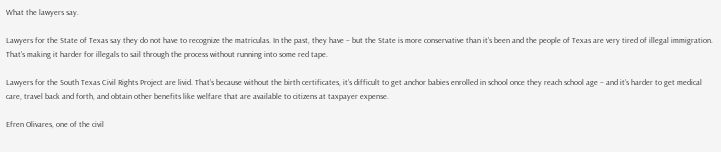What the lawyers say.

Lawyers for the State of Texas say they do not have to recognize the matriculas. In the past, they have – but the State is more conservative than it’s been and the people of Texas are very tired of illegal immigration. That’s making it harder for illegals to sail through the process without running into some red tape.

Lawyers for the South Texas Civil Rights Project are livid. That’s because without the birth certificates, it’s difficult to get anchor babies enrolled in school once they reach school age – and it’s harder to get medical care, travel back and forth, and obtain other benefits like welfare that are available to citizens at taxpayer expense.

Efren Olivares, one of the civil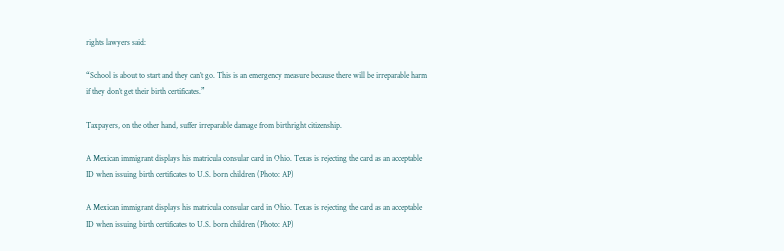rights lawyers said:

“School is about to start and they can’t go. This is an emergency measure because there will be irreparable harm if they don’t get their birth certificates.”

Taxpayers, on the other hand, suffer irreparable damage from birthright citizenship.

A Mexican immigrant displays his matricula consular card in Ohio. Texas is rejecting the card as an acceptable ID when issuing birth certificates to U.S. born children (Photo: AP)

A Mexican immigrant displays his matricula consular card in Ohio. Texas is rejecting the card as an acceptable ID when issuing birth certificates to U.S. born children (Photo: AP)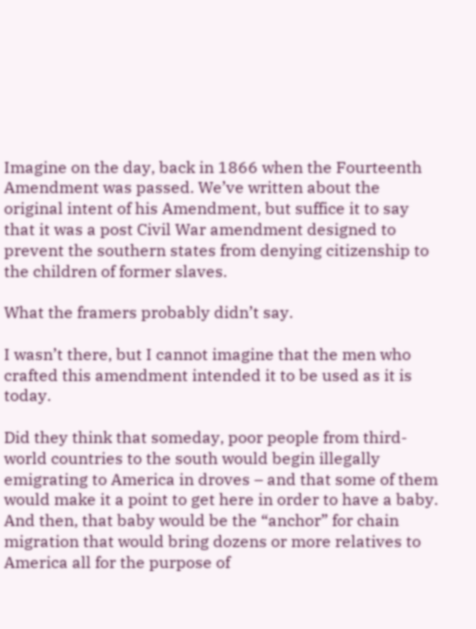Imagine on the day, back in 1866 when the Fourteenth Amendment was passed. We’ve written about the original intent of his Amendment, but suffice it to say that it was a post Civil War amendment designed to prevent the southern states from denying citizenship to the children of former slaves.

What the framers probably didn’t say.

I wasn’t there, but I cannot imagine that the men who crafted this amendment intended it to be used as it is today.

Did they think that someday, poor people from third-world countries to the south would begin illegally emigrating to America in droves – and that some of them would make it a point to get here in order to have a baby. And then, that baby would be the “anchor” for chain migration that would bring dozens or more relatives to America all for the purpose of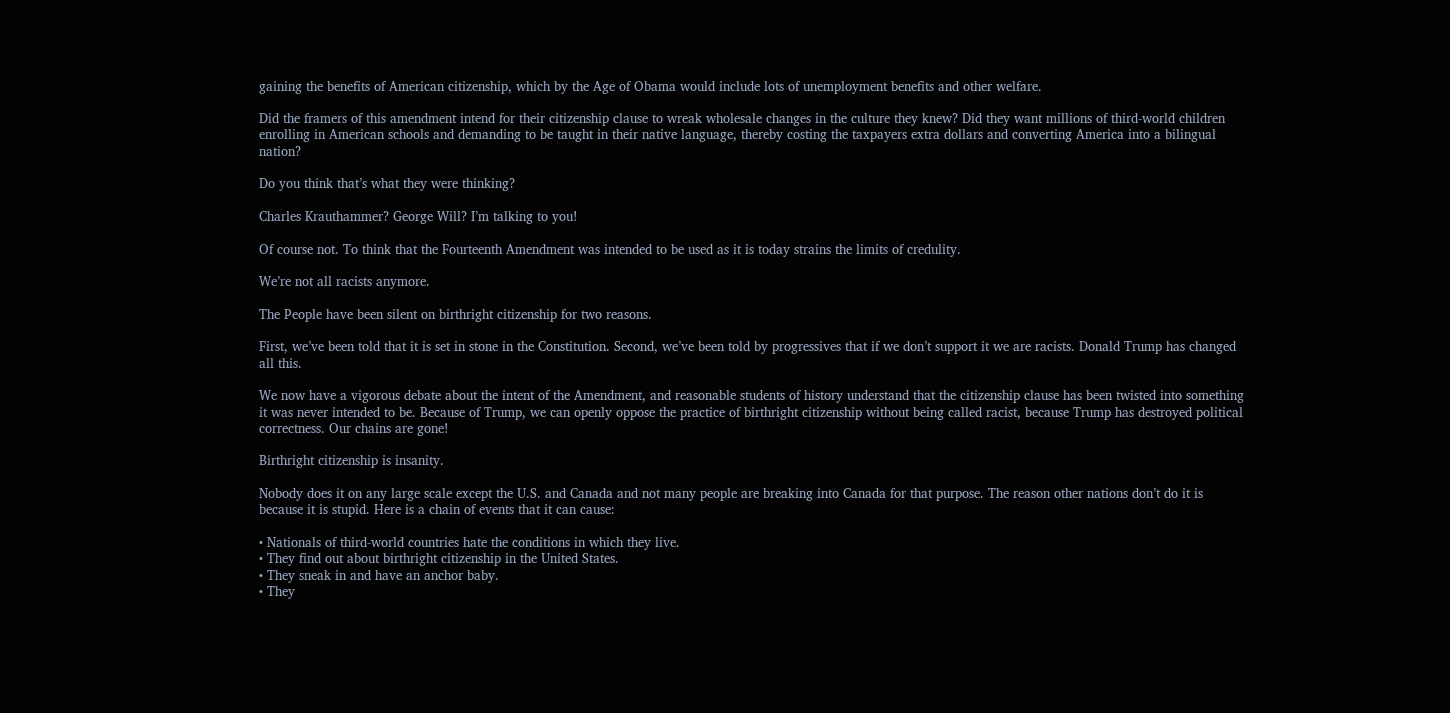gaining the benefits of American citizenship, which by the Age of Obama would include lots of unemployment benefits and other welfare.

Did the framers of this amendment intend for their citizenship clause to wreak wholesale changes in the culture they knew? Did they want millions of third-world children enrolling in American schools and demanding to be taught in their native language, thereby costing the taxpayers extra dollars and converting America into a bilingual nation?

Do you think that’s what they were thinking?

Charles Krauthammer? George Will? I’m talking to you!

Of course not. To think that the Fourteenth Amendment was intended to be used as it is today strains the limits of credulity.

We’re not all racists anymore.

The People have been silent on birthright citizenship for two reasons.

First, we’ve been told that it is set in stone in the Constitution. Second, we’ve been told by progressives that if we don’t support it we are racists. Donald Trump has changed all this.

We now have a vigorous debate about the intent of the Amendment, and reasonable students of history understand that the citizenship clause has been twisted into something it was never intended to be. Because of Trump, we can openly oppose the practice of birthright citizenship without being called racist, because Trump has destroyed political correctness. Our chains are gone!

Birthright citizenship is insanity.

Nobody does it on any large scale except the U.S. and Canada and not many people are breaking into Canada for that purpose. The reason other nations don’t do it is because it is stupid. Here is a chain of events that it can cause:

• Nationals of third-world countries hate the conditions in which they live.
• They find out about birthright citizenship in the United States.
• They sneak in and have an anchor baby.
• They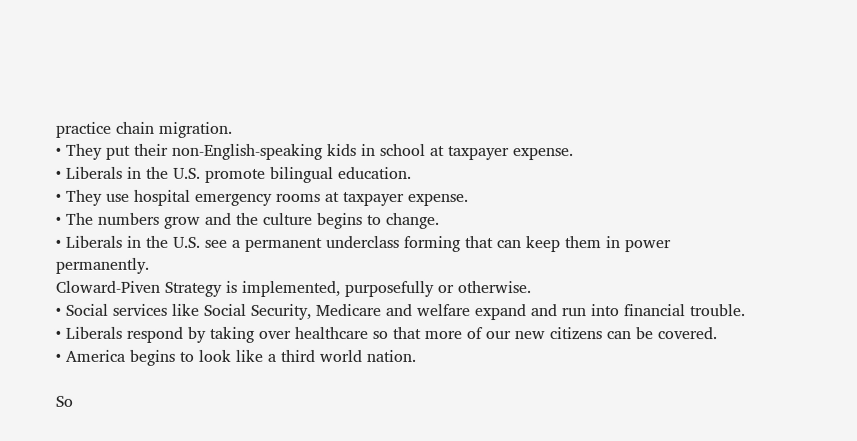practice chain migration.
• They put their non-English-speaking kids in school at taxpayer expense.
• Liberals in the U.S. promote bilingual education.
• They use hospital emergency rooms at taxpayer expense.
• The numbers grow and the culture begins to change.
• Liberals in the U.S. see a permanent underclass forming that can keep them in power permanently.
Cloward-Piven Strategy is implemented, purposefully or otherwise.
• Social services like Social Security, Medicare and welfare expand and run into financial trouble.
• Liberals respond by taking over healthcare so that more of our new citizens can be covered.
• America begins to look like a third world nation.

So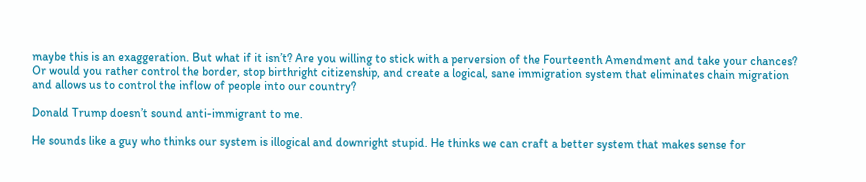maybe this is an exaggeration. But what if it isn’t? Are you willing to stick with a perversion of the Fourteenth Amendment and take your chances? Or would you rather control the border, stop birthright citizenship, and create a logical, sane immigration system that eliminates chain migration and allows us to control the inflow of people into our country?

Donald Trump doesn’t sound anti-immigrant to me.

He sounds like a guy who thinks our system is illogical and downright stupid. He thinks we can craft a better system that makes sense for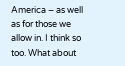America – as well as for those we allow in. I think so too. What about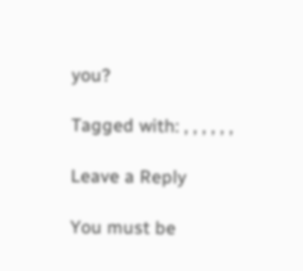you?

Tagged with: , , , , , ,

Leave a Reply

You must be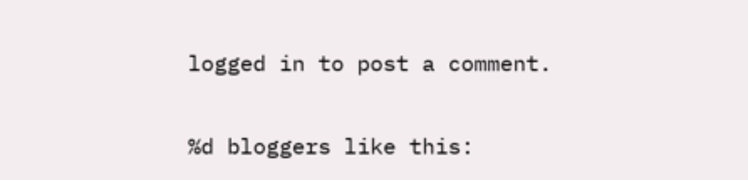logged in to post a comment.

%d bloggers like this: